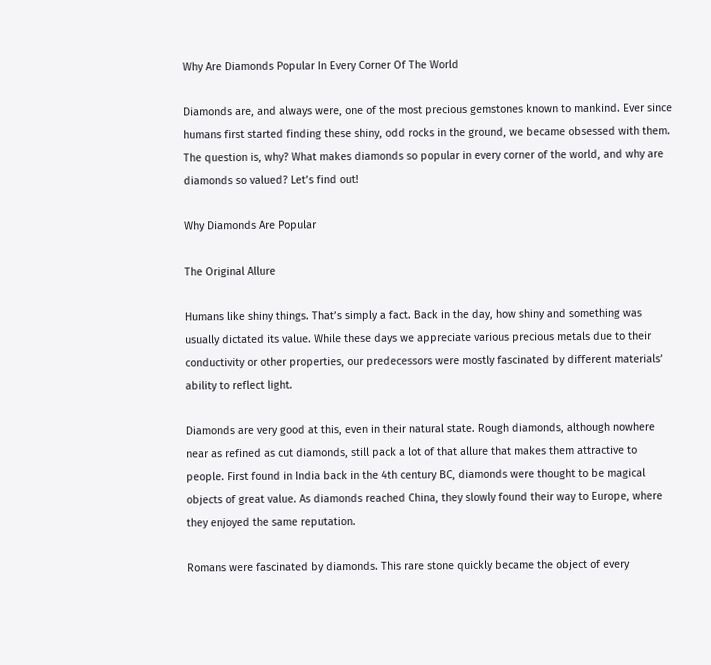Why Are Diamonds Popular In Every Corner Of The World

Diamonds are, and always were, one of the most precious gemstones known to mankind. Ever since humans first started finding these shiny, odd rocks in the ground, we became obsessed with them. The question is, why? What makes diamonds so popular in every corner of the world, and why are diamonds so valued? Let’s find out!

Why Diamonds Are Popular

The Original Allure

Humans like shiny things. That’s simply a fact. Back in the day, how shiny and something was usually dictated its value. While these days we appreciate various precious metals due to their conductivity or other properties, our predecessors were mostly fascinated by different materials’ ability to reflect light.

Diamonds are very good at this, even in their natural state. Rough diamonds, although nowhere near as refined as cut diamonds, still pack a lot of that allure that makes them attractive to people. First found in India back in the 4th century BC, diamonds were thought to be magical objects of great value. As diamonds reached China, they slowly found their way to Europe, where they enjoyed the same reputation.

Romans were fascinated by diamonds. This rare stone quickly became the object of every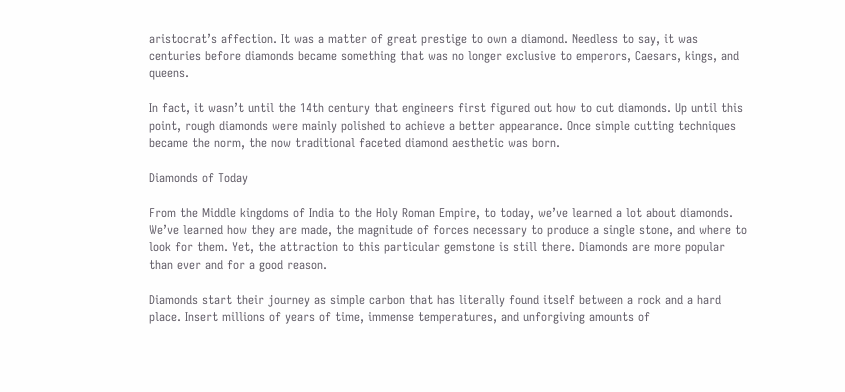aristocrat’s affection. It was a matter of great prestige to own a diamond. Needless to say, it was centuries before diamonds became something that was no longer exclusive to emperors, Caesars, kings, and queens.

In fact, it wasn’t until the 14th century that engineers first figured out how to cut diamonds. Up until this point, rough diamonds were mainly polished to achieve a better appearance. Once simple cutting techniques became the norm, the now traditional faceted diamond aesthetic was born.

Diamonds of Today

From the Middle kingdoms of India to the Holy Roman Empire, to today, we’ve learned a lot about diamonds. We’ve learned how they are made, the magnitude of forces necessary to produce a single stone, and where to look for them. Yet, the attraction to this particular gemstone is still there. Diamonds are more popular than ever and for a good reason.

Diamonds start their journey as simple carbon that has literally found itself between a rock and a hard place. Insert millions of years of time, immense temperatures, and unforgiving amounts of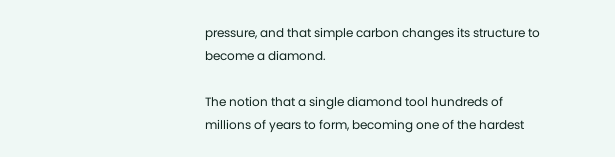pressure, and that simple carbon changes its structure to become a diamond.

The notion that a single diamond tool hundreds of millions of years to form, becoming one of the hardest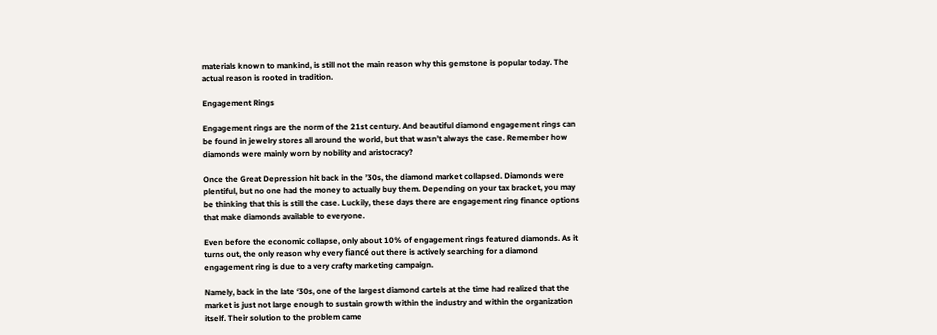materials known to mankind, is still not the main reason why this gemstone is popular today. The actual reason is rooted in tradition.

Engagement Rings

Engagement rings are the norm of the 21st century. And beautiful diamond engagement rings can be found in jewelry stores all around the world, but that wasn’t always the case. Remember how diamonds were mainly worn by nobility and aristocracy?

Once the Great Depression hit back in the ’30s, the diamond market collapsed. Diamonds were plentiful, but no one had the money to actually buy them. Depending on your tax bracket, you may be thinking that this is still the case. Luckily, these days there are engagement ring finance options that make diamonds available to everyone.

Even before the economic collapse, only about 10% of engagement rings featured diamonds. As it turns out, the only reason why every fiancé out there is actively searching for a diamond engagement ring is due to a very crafty marketing campaign.

Namely, back in the late ‘30s, one of the largest diamond cartels at the time had realized that the market is just not large enough to sustain growth within the industry and within the organization itself. Their solution to the problem came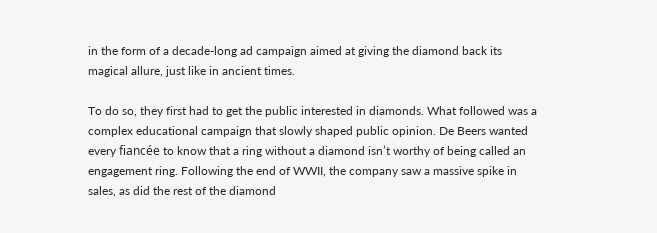in the form of a decade-long ad campaign aimed at giving the diamond back its magical allure, just like in ancient times.

To do so, they first had to get the public interested in diamonds. What followed was a complex educational campaign that slowly shaped public opinion. De Beers wanted every fiancée to know that a ring without a diamond isn’t worthy of being called an engagement ring. Following the end of WWII, the company saw a massive spike in sales, as did the rest of the diamond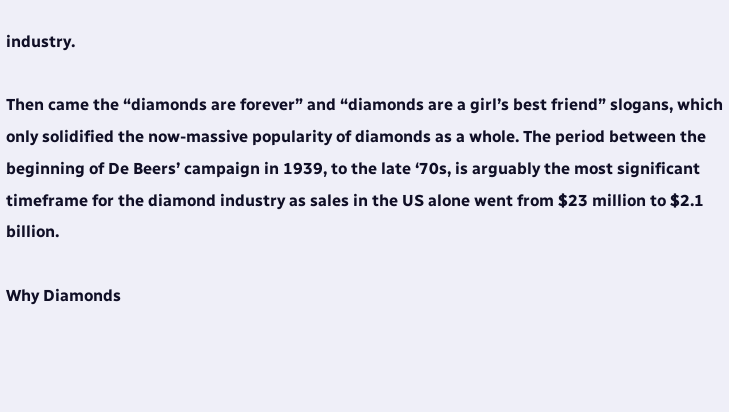industry.

Then came the “diamonds are forever” and “diamonds are a girl’s best friend” slogans, which only solidified the now-massive popularity of diamonds as a whole. The period between the beginning of De Beers’ campaign in 1939, to the late ‘70s, is arguably the most significant timeframe for the diamond industry as sales in the US alone went from $23 million to $2.1 billion.

Why Diamonds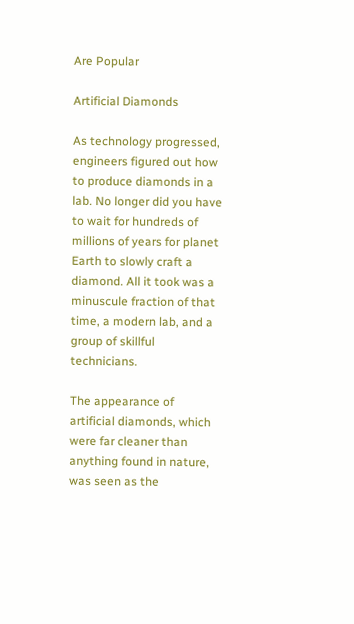Are Popular

Artificial Diamonds

As technology progressed, engineers figured out how to produce diamonds in a lab. No longer did you have to wait for hundreds of millions of years for planet Earth to slowly craft a diamond. All it took was a minuscule fraction of that time, a modern lab, and a group of skillful technicians.

The appearance of artificial diamonds, which were far cleaner than anything found in nature, was seen as the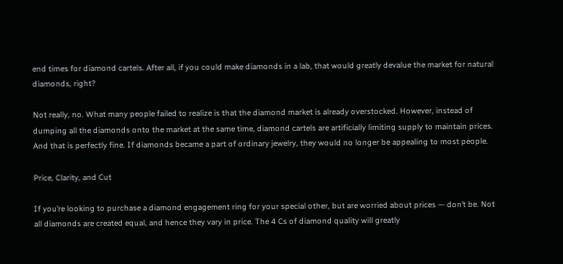end times for diamond cartels. After all, if you could make diamonds in a lab, that would greatly devalue the market for natural diamonds, right?

Not really, no. What many people failed to realize is that the diamond market is already overstocked. However, instead of dumping all the diamonds onto the market at the same time, diamond cartels are artificially limiting supply to maintain prices. And that is perfectly fine. If diamonds became a part of ordinary jewelry, they would no longer be appealing to most people.

Price, Clarity, and Cut

If you’re looking to purchase a diamond engagement ring for your special other, but are worried about prices — don’t be. Not all diamonds are created equal, and hence they vary in price. The 4 Cs of diamond quality will greatly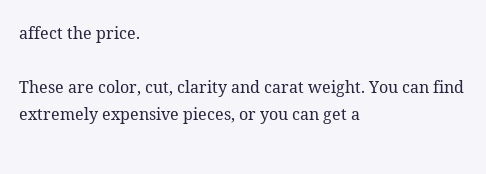affect the price.

These are color, cut, clarity and carat weight. You can find extremely expensive pieces, or you can get a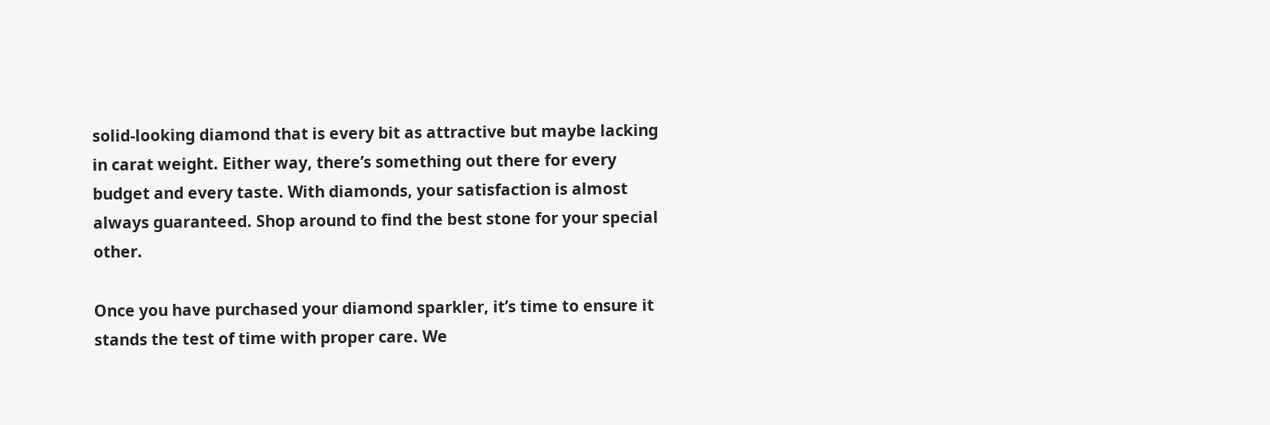solid-looking diamond that is every bit as attractive but maybe lacking in carat weight. Either way, there’s something out there for every budget and every taste. With diamonds, your satisfaction is almost always guaranteed. Shop around to find the best stone for your special other.

Once you have purchased your diamond sparkler, it’s time to ensure it stands the test of time with proper care. We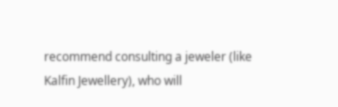recommend consulting a jeweler (like Kalfin Jewellery), who will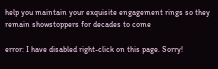help you maintain your exquisite engagement rings so they remain showstoppers for decades to come

error: I have disabled right-click on this page. Sorry!